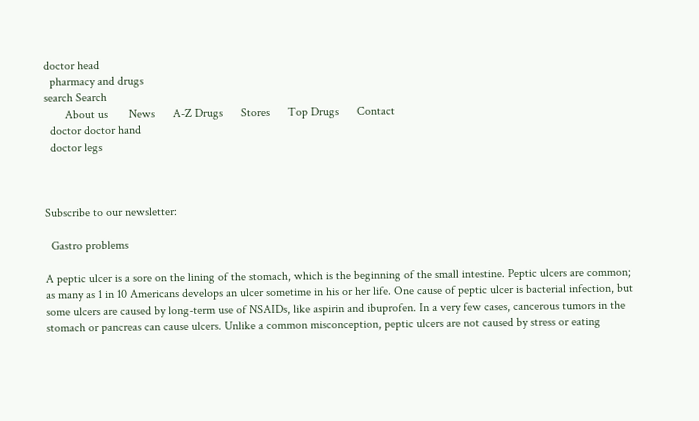doctor head
  pharmacy and drugs
search Search
       About us       News      A-Z Drugs      Stores      Top Drugs      Contact
  doctor doctor hand
  doctor legs



Subscribe to our newsletter:

  Gastro problems

A peptic ulcer is a sore on the lining of the stomach, which is the beginning of the small intestine. Peptic ulcers are common; as many as 1 in 10 Americans develops an ulcer sometime in his or her life. One cause of peptic ulcer is bacterial infection, but some ulcers are caused by long-term use of NSAIDs, like aspirin and ibuprofen. In a very few cases, cancerous tumors in the stomach or pancreas can cause ulcers. Unlike a common misconception, peptic ulcers are not caused by stress or eating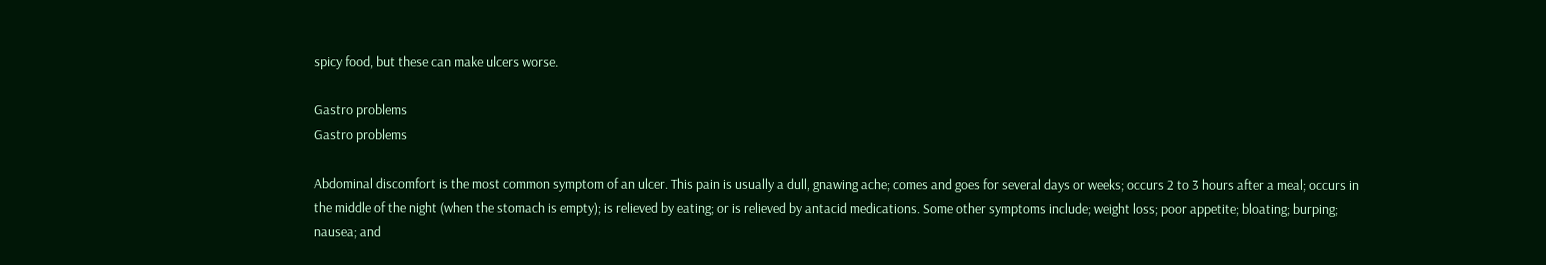spicy food, but these can make ulcers worse.

Gastro problems
Gastro problems

Abdominal discomfort is the most common symptom of an ulcer. This pain is usually a dull, gnawing ache; comes and goes for several days or weeks; occurs 2 to 3 hours after a meal; occurs in the middle of the night (when the stomach is empty); is relieved by eating; or is relieved by antacid medications. Some other symptoms include; weight loss; poor appetite; bloating; burping; nausea; and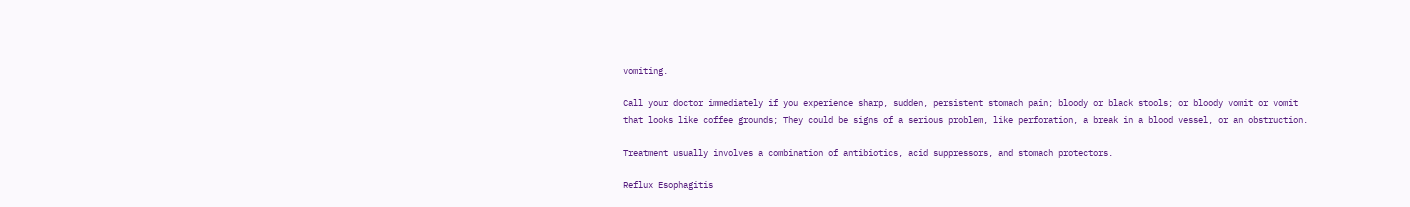vomiting.

Call your doctor immediately if you experience sharp, sudden, persistent stomach pain; bloody or black stools; or bloody vomit or vomit that looks like coffee grounds; They could be signs of a serious problem, like perforation, a break in a blood vessel, or an obstruction.

Treatment usually involves a combination of antibiotics, acid suppressors, and stomach protectors.

Reflux Esophagitis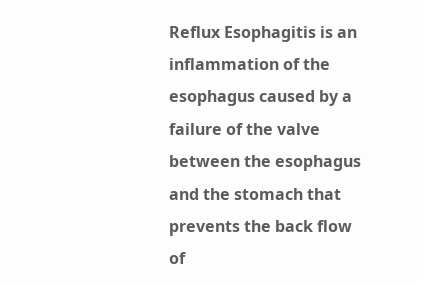Reflux Esophagitis is an inflammation of the esophagus caused by a failure of the valve between the esophagus and the stomach that prevents the back flow of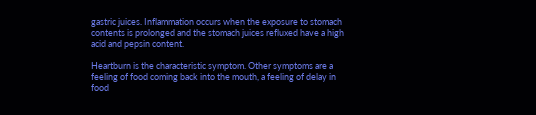gastric juices. Inflammation occurs when the exposure to stomach contents is prolonged and the stomach juices refluxed have a high acid and pepsin content.

Heartburn is the characteristic symptom. Other symptoms are a feeling of food coming back into the mouth, a feeling of delay in food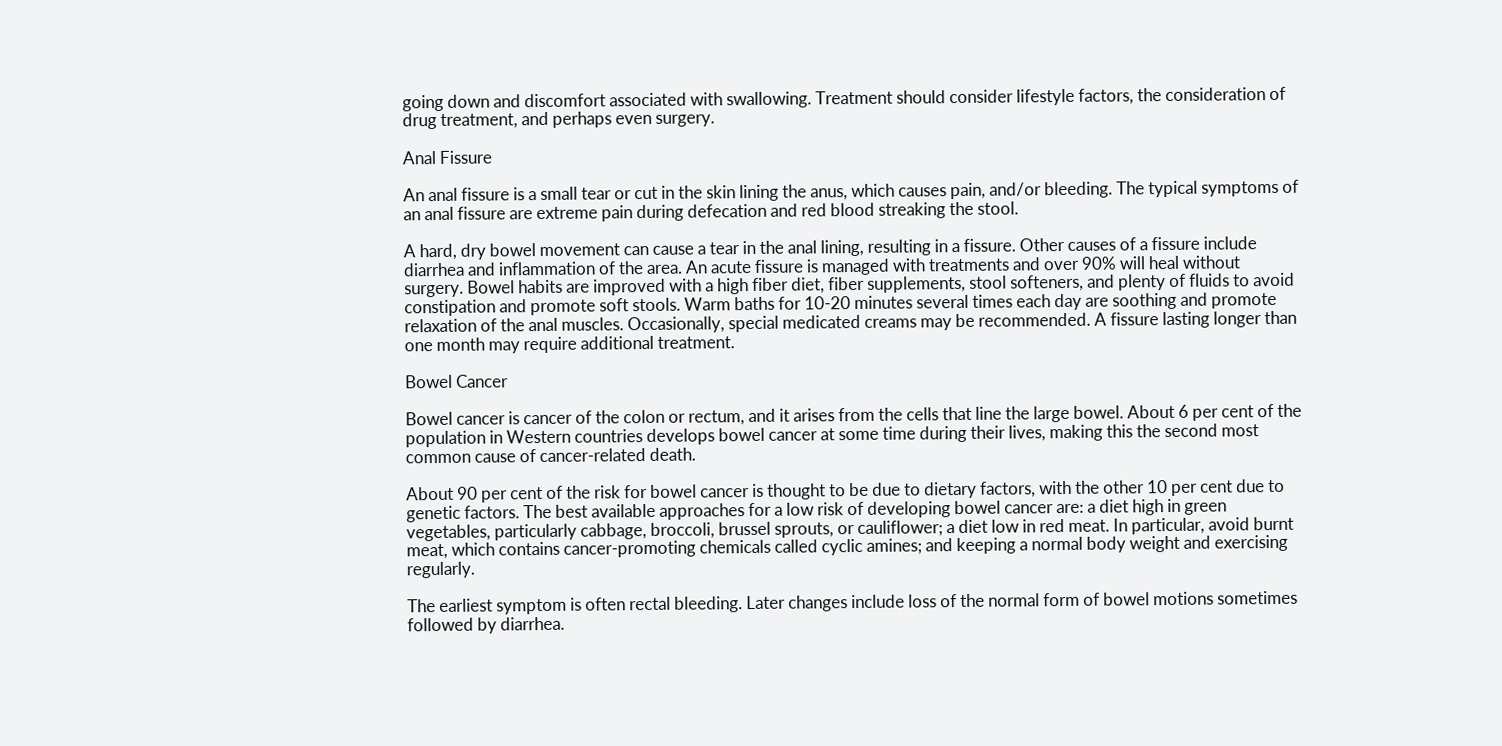going down and discomfort associated with swallowing. Treatment should consider lifestyle factors, the consideration of drug treatment, and perhaps even surgery.

Anal Fissure

An anal fissure is a small tear or cut in the skin lining the anus, which causes pain, and/or bleeding. The typical symptoms of an anal fissure are extreme pain during defecation and red blood streaking the stool.

A hard, dry bowel movement can cause a tear in the anal lining, resulting in a fissure. Other causes of a fissure include diarrhea and inflammation of the area. An acute fissure is managed with treatments and over 90% will heal without surgery. Bowel habits are improved with a high fiber diet, fiber supplements, stool softeners, and plenty of fluids to avoid constipation and promote soft stools. Warm baths for 10-20 minutes several times each day are soothing and promote relaxation of the anal muscles. Occasionally, special medicated creams may be recommended. A fissure lasting longer than one month may require additional treatment.

Bowel Cancer

Bowel cancer is cancer of the colon or rectum, and it arises from the cells that line the large bowel. About 6 per cent of the population in Western countries develops bowel cancer at some time during their lives, making this the second most common cause of cancer-related death.

About 90 per cent of the risk for bowel cancer is thought to be due to dietary factors, with the other 10 per cent due to genetic factors. The best available approaches for a low risk of developing bowel cancer are: a diet high in green vegetables, particularly cabbage, broccoli, brussel sprouts, or cauliflower; a diet low in red meat. In particular, avoid burnt meat, which contains cancer-promoting chemicals called cyclic amines; and keeping a normal body weight and exercising regularly.

The earliest symptom is often rectal bleeding. Later changes include loss of the normal form of bowel motions sometimes followed by diarrhea.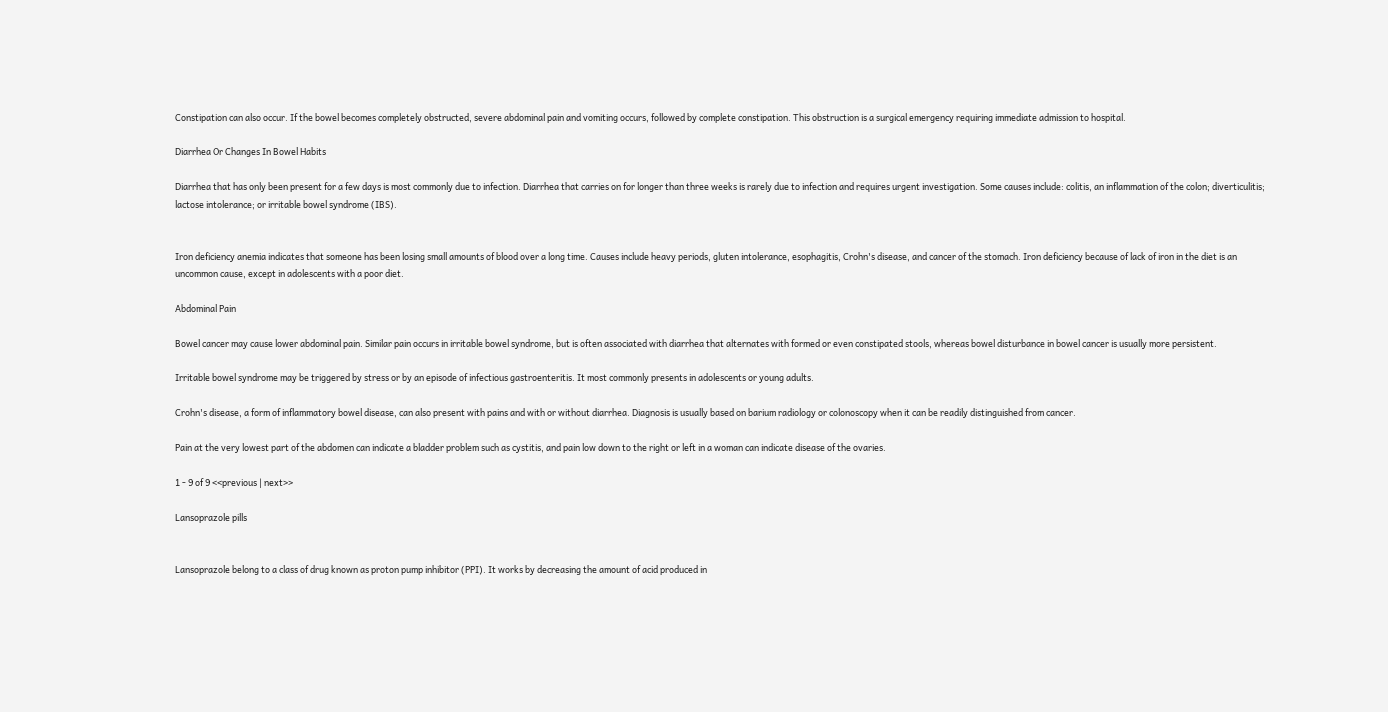Constipation can also occur. If the bowel becomes completely obstructed, severe abdominal pain and vomiting occurs, followed by complete constipation. This obstruction is a surgical emergency requiring immediate admission to hospital.

Diarrhea Or Changes In Bowel Habits

Diarrhea that has only been present for a few days is most commonly due to infection. Diarrhea that carries on for longer than three weeks is rarely due to infection and requires urgent investigation. Some causes include: colitis, an inflammation of the colon; diverticulitis; lactose intolerance; or irritable bowel syndrome (IBS).


Iron deficiency anemia indicates that someone has been losing small amounts of blood over a long time. Causes include heavy periods, gluten intolerance, esophagitis, Crohn's disease, and cancer of the stomach. Iron deficiency because of lack of iron in the diet is an uncommon cause, except in adolescents with a poor diet.

Abdominal Pain

Bowel cancer may cause lower abdominal pain. Similar pain occurs in irritable bowel syndrome, but is often associated with diarrhea that alternates with formed or even constipated stools, whereas bowel disturbance in bowel cancer is usually more persistent.

Irritable bowel syndrome may be triggered by stress or by an episode of infectious gastroenteritis. It most commonly presents in adolescents or young adults.

Crohn's disease, a form of inflammatory bowel disease, can also present with pains and with or without diarrhea. Diagnosis is usually based on barium radiology or colonoscopy when it can be readily distinguished from cancer.

Pain at the very lowest part of the abdomen can indicate a bladder problem such as cystitis, and pain low down to the right or left in a woman can indicate disease of the ovaries.

1 - 9 of 9 <<previous | next>>

Lansoprazole pills


Lansoprazole belong to a class of drug known as proton pump inhibitor (PPI). It works by decreasing the amount of acid produced in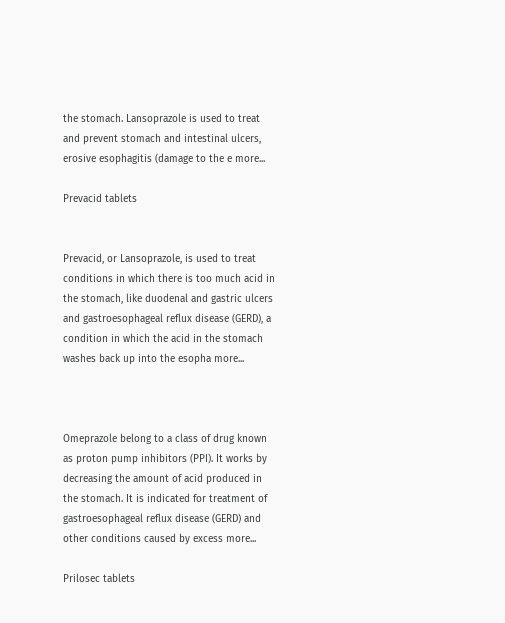the stomach. Lansoprazole is used to treat and prevent stomach and intestinal ulcers, erosive esophagitis (damage to the e more...

Prevacid tablets


Prevacid, or Lansoprazole, is used to treat conditions in which there is too much acid in the stomach, like duodenal and gastric ulcers and gastroesophageal reflux disease (GERD), a condition in which the acid in the stomach washes back up into the esopha more...



Omeprazole belong to a class of drug known as proton pump inhibitors (PPI). It works by decreasing the amount of acid produced in the stomach. It is indicated for treatment of gastroesophageal reflux disease (GERD) and other conditions caused by excess more...

Prilosec tablets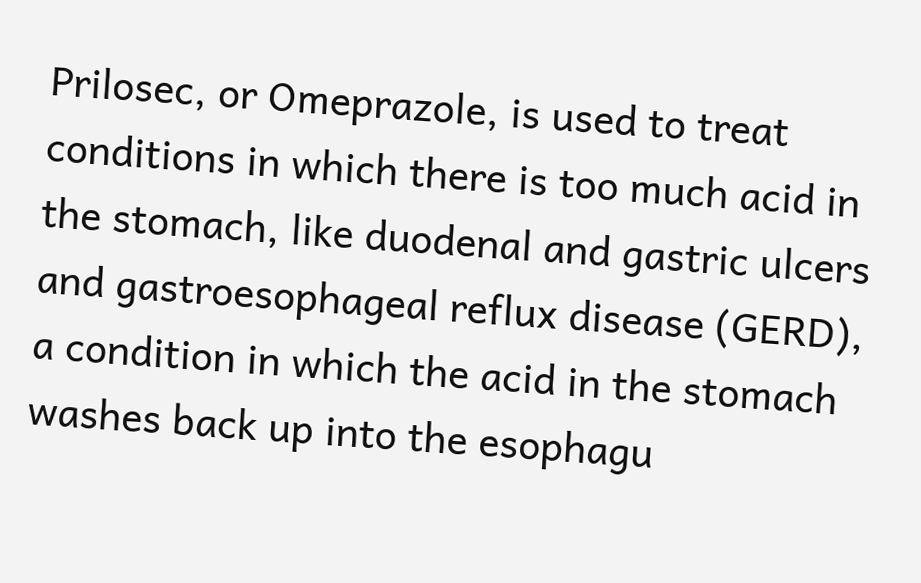Prilosec, or Omeprazole, is used to treat conditions in which there is too much acid in the stomach, like duodenal and gastric ulcers and gastroesophageal reflux disease (GERD), a condition in which the acid in the stomach washes back up into the esophagu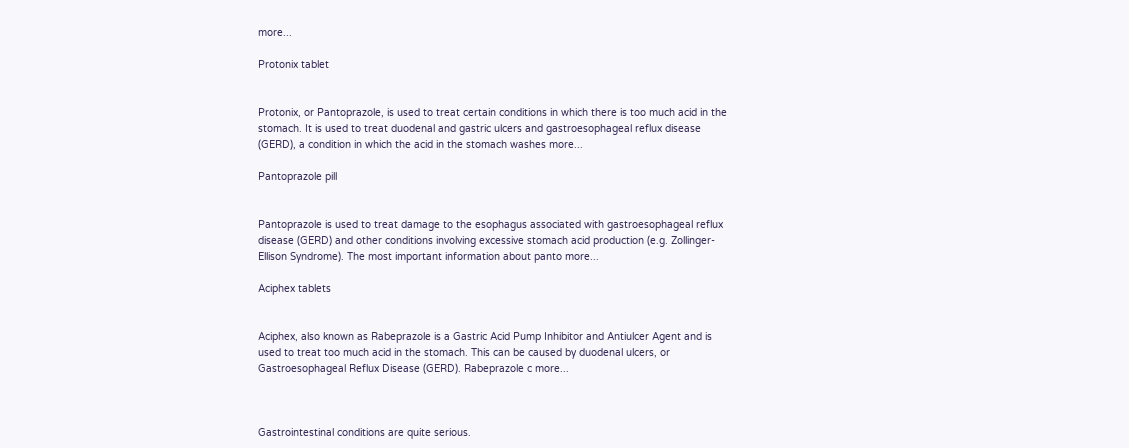more...

Protonix tablet


Protonix, or Pantoprazole, is used to treat certain conditions in which there is too much acid in the stomach. It is used to treat duodenal and gastric ulcers and gastroesophageal reflux disease (GERD), a condition in which the acid in the stomach washes more...

Pantoprazole pill


Pantoprazole is used to treat damage to the esophagus associated with gastroesophageal reflux disease (GERD) and other conditions involving excessive stomach acid production (e.g. Zollinger-Ellison Syndrome). The most important information about panto more...

Aciphex tablets


Aciphex, also known as Rabeprazole is a Gastric Acid Pump Inhibitor and Antiulcer Agent and is used to treat too much acid in the stomach. This can be caused by duodenal ulcers, or Gastroesophageal Reflux Disease (GERD). Rabeprazole c more...



Gastrointestinal conditions are quite serious.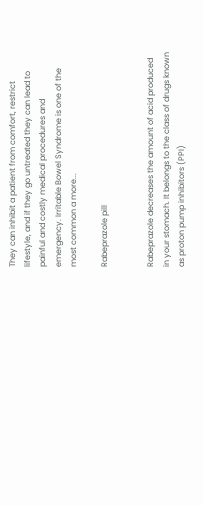They can inhibit a patient from comfort, restrict lifestyle, and if they go untreated they can lead to painful and costly medical procedures and emergency. Irritable Bowel Syndrome is one of the most common a more...

Rabeprazole pill


Rabeprazole decreases the amount of acid produced in your stomach. It belongs to the class of drugs known as proton pump inhibitors (PPI)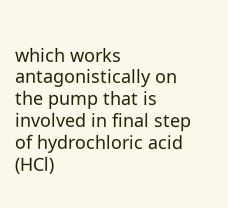which works antagonistically on the pump that is involved in final step of hydrochloric acid (HCl)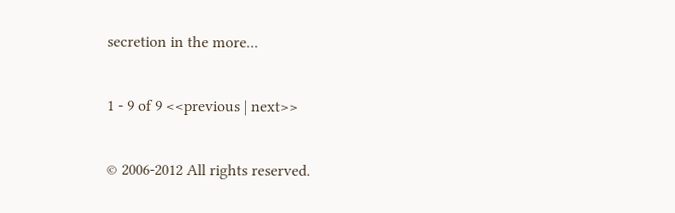secretion in the more...

1 - 9 of 9 <<previous | next>>

© 2006-2012 All rights reserved.